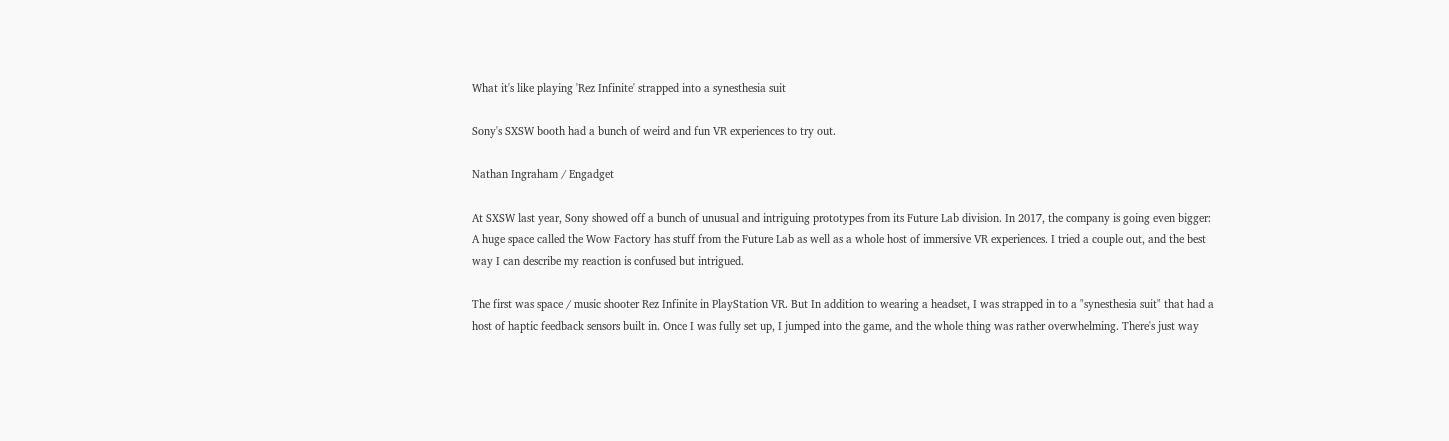What it's like playing 'Rez Infinite' strapped into a synesthesia suit

Sony's SXSW booth had a bunch of weird and fun VR experiences to try out.

Nathan Ingraham / Engadget

At SXSW last year, Sony showed off a bunch of unusual and intriguing prototypes from its Future Lab division. In 2017, the company is going even bigger: A huge space called the Wow Factory has stuff from the Future Lab as well as a whole host of immersive VR experiences. I tried a couple out, and the best way I can describe my reaction is confused but intrigued.

The first was space / music shooter Rez Infinite in PlayStation VR. But In addition to wearing a headset, I was strapped in to a "synesthesia suit" that had a host of haptic feedback sensors built in. Once I was fully set up, I jumped into the game, and the whole thing was rather overwhelming. There's just way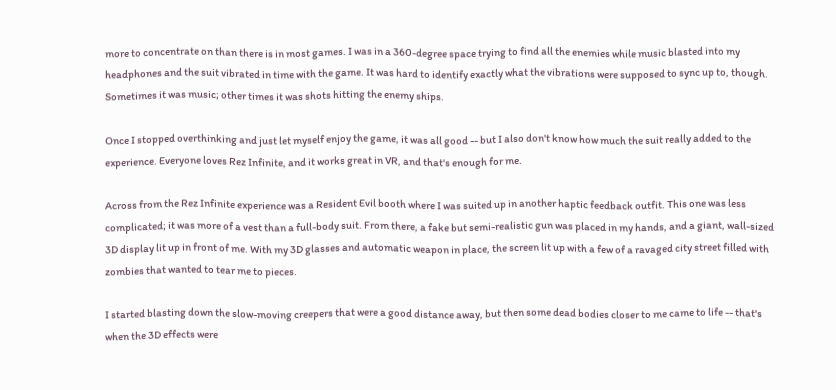more to concentrate on than there is in most games. I was in a 360-degree space trying to find all the enemies while music blasted into my headphones and the suit vibrated in time with the game. It was hard to identify exactly what the vibrations were supposed to sync up to, though. Sometimes it was music; other times it was shots hitting the enemy ships.

Once I stopped overthinking and just let myself enjoy the game, it was all good -- but I also don't know how much the suit really added to the experience. Everyone loves Rez Infinite, and it works great in VR, and that's enough for me.

Across from the Rez Infinite experience was a Resident Evil booth where I was suited up in another haptic feedback outfit. This one was less complicated; it was more of a vest than a full-body suit. From there, a fake but semi-realistic gun was placed in my hands, and a giant, wall-sized 3D display lit up in front of me. With my 3D glasses and automatic weapon in place, the screen lit up with a few of a ravaged city street filled with zombies that wanted to tear me to pieces.

I started blasting down the slow-moving creepers that were a good distance away, but then some dead bodies closer to me came to life -- that's when the 3D effects were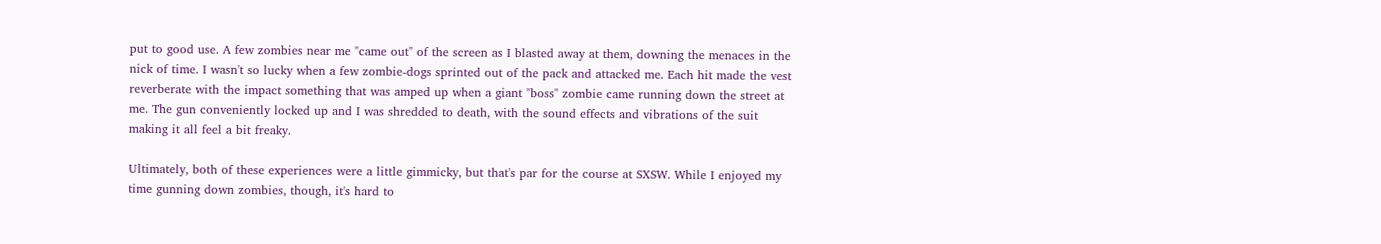put to good use. A few zombies near me "came out" of the screen as I blasted away at them, downing the menaces in the nick of time. I wasn't so lucky when a few zombie-dogs sprinted out of the pack and attacked me. Each hit made the vest reverberate with the impact something that was amped up when a giant "boss" zombie came running down the street at me. The gun conveniently locked up and I was shredded to death, with the sound effects and vibrations of the suit making it all feel a bit freaky.

Ultimately, both of these experiences were a little gimmicky, but that's par for the course at SXSW. While I enjoyed my time gunning down zombies, though, it's hard to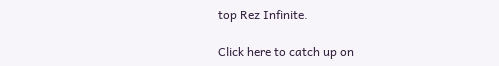top Rez Infinite.

Click here to catch up on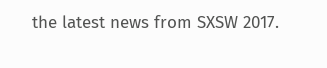the latest news from SXSW 2017.